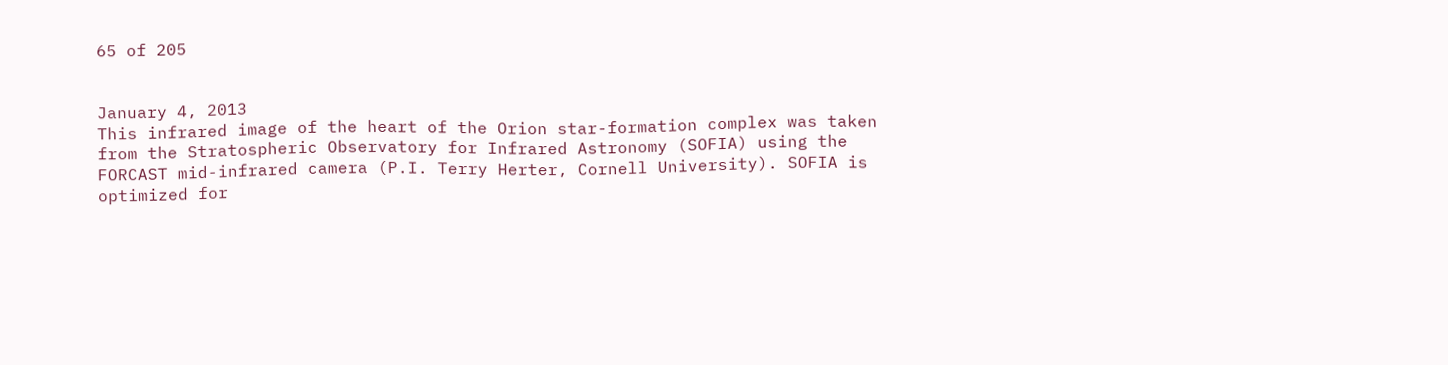65 of 205


January 4, 2013
This infrared image of the heart of the Orion star-formation complex was taken from the Stratospheric Observatory for Infrared Astronomy (SOFIA) using the FORCAST mid-infrared camera (P.I. Terry Herter, Cornell University). SOFIA is optimized for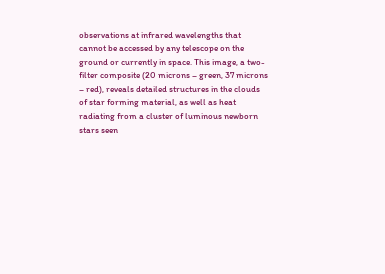observations at infrared wavelengths that cannot be accessed by any telescope on the ground or currently in space. This image, a two-filter composite (20 microns – green, 37 microns – red), reveals detailed structures in the clouds of star forming material, as well as heat radiating from a cluster of luminous newborn stars seen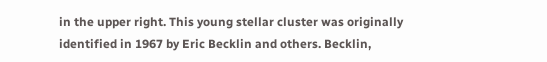in the upper right. This young stellar cluster was originally identified in 1967 by Eric Becklin and others. Becklin,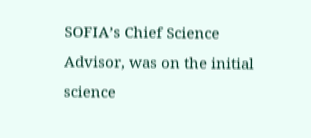SOFIA’s Chief Science Advisor, was on the initial science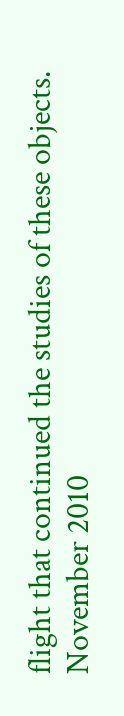flight that continued the studies of these objects. November 2010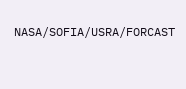NASA/SOFIA/USRA/FORCAST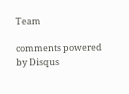Team

comments powered by Disqus